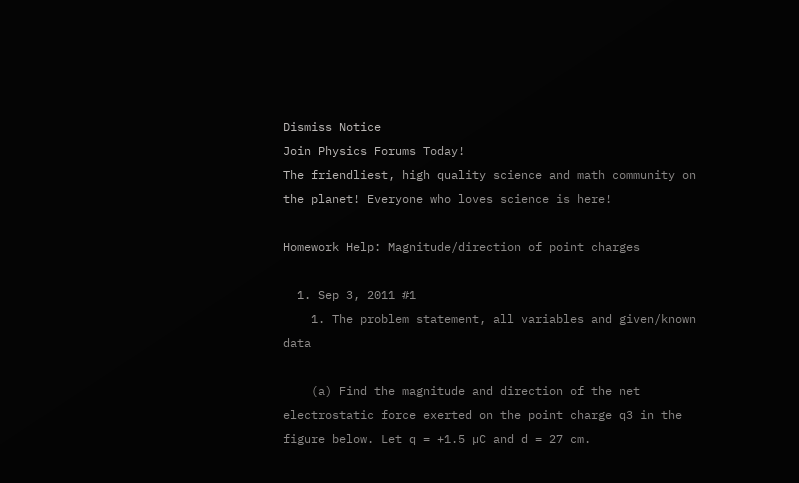Dismiss Notice
Join Physics Forums Today!
The friendliest, high quality science and math community on the planet! Everyone who loves science is here!

Homework Help: Magnitude/direction of point charges

  1. Sep 3, 2011 #1
    1. The problem statement, all variables and given/known data

    (a) Find the magnitude and direction of the net electrostatic force exerted on the point charge q3 in the figure below. Let q = +1.5 µC and d = 27 cm.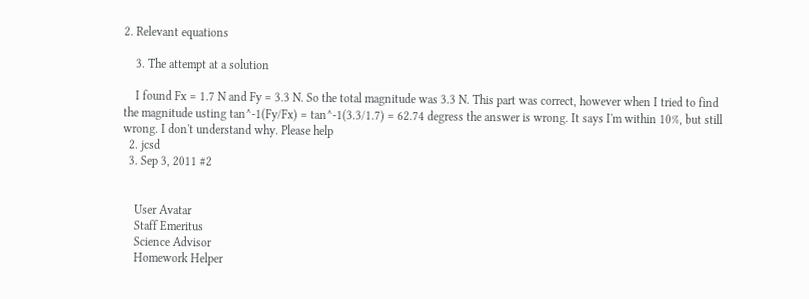2. Relevant equations

    3. The attempt at a solution

    I found Fx = 1.7 N and Fy = 3.3 N. So the total magnitude was 3.3 N. This part was correct, however when I tried to find the magnitude usting tan^-1(Fy/Fx) = tan^-1(3.3/1.7) = 62.74 degress the answer is wrong. It says I'm within 10%, but still wrong. I don't understand why. Please help
  2. jcsd
  3. Sep 3, 2011 #2


    User Avatar
    Staff Emeritus
    Science Advisor
    Homework Helper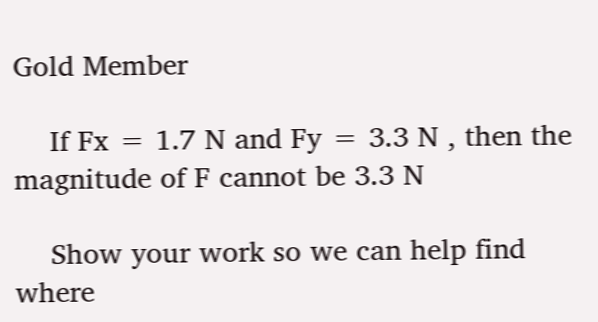Gold Member

    If Fx = 1.7 N and Fy = 3.3 N , then the magnitude of F cannot be 3.3 N

    Show your work so we can help find where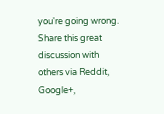you're going wrong.
Share this great discussion with others via Reddit, Google+,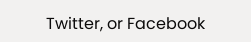Twitter, or Facebook